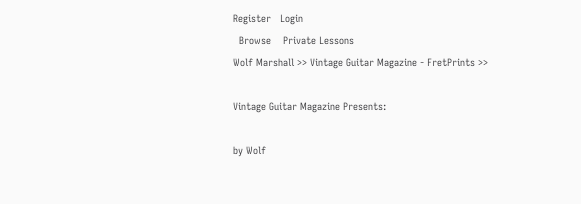Register   Login
  Browse    Private Lessons
Wolf Marshall >> Vintage Guitar Magazine - FretPrints >>

Vintage Guitar Magazine Presents:

by Wolf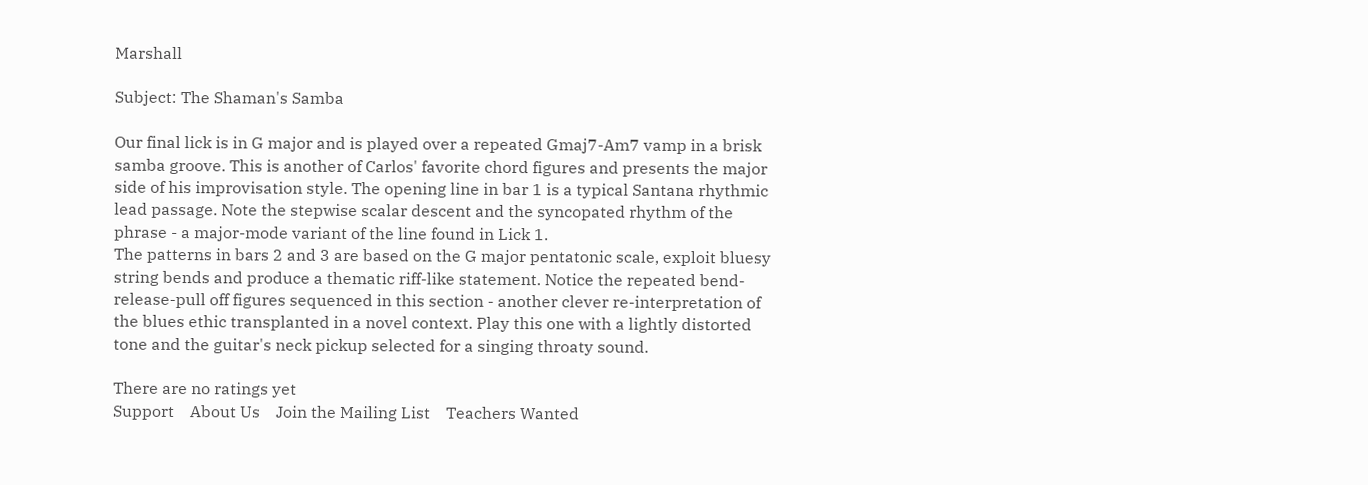Marshall

Subject: The Shaman's Samba

Our final lick is in G major and is played over a repeated Gmaj7-Am7 vamp in a brisk samba groove. This is another of Carlos' favorite chord figures and presents the major side of his improvisation style. The opening line in bar 1 is a typical Santana rhythmic lead passage. Note the stepwise scalar descent and the syncopated rhythm of the phrase - a major-mode variant of the line found in Lick 1.
The patterns in bars 2 and 3 are based on the G major pentatonic scale, exploit bluesy string bends and produce a thematic riff-like statement. Notice the repeated bend-release-pull off figures sequenced in this section - another clever re-interpretation of the blues ethic transplanted in a novel context. Play this one with a lightly distorted tone and the guitar's neck pickup selected for a singing throaty sound.

There are no ratings yet
Support    About Us    Join the Mailing List    Teachers Wanted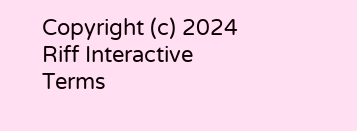Copyright (c) 2024 Riff Interactive   Terms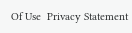Of Use  Privacy Statement